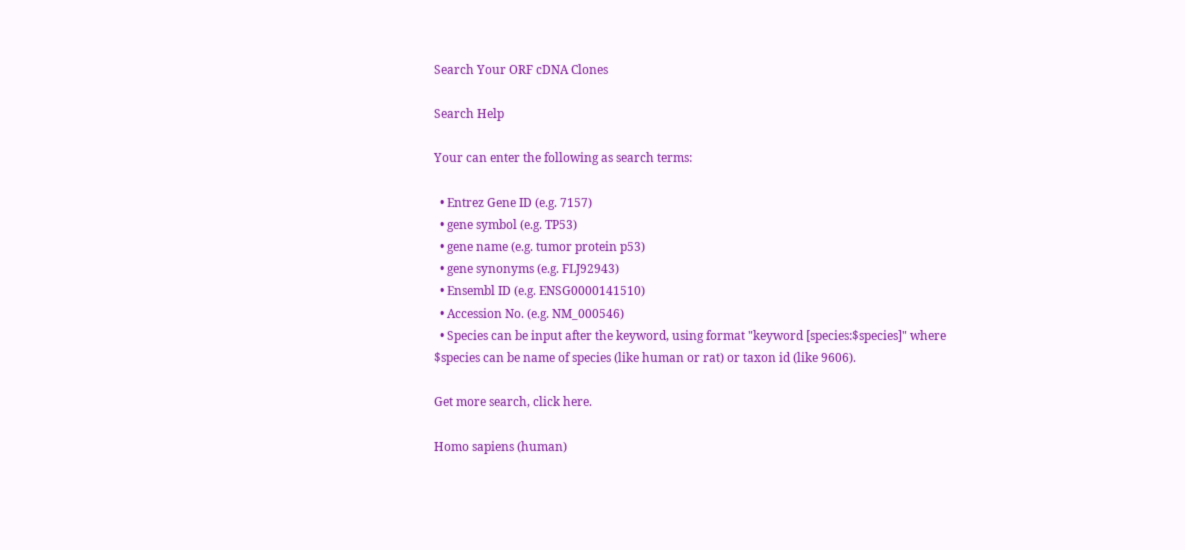Search Your ORF cDNA Clones

Search Help

Your can enter the following as search terms:

  • Entrez Gene ID (e.g. 7157)
  • gene symbol (e.g. TP53)
  • gene name (e.g. tumor protein p53)
  • gene synonyms (e.g. FLJ92943)
  • Ensembl ID (e.g. ENSG0000141510)
  • Accession No. (e.g. NM_000546)
  • Species can be input after the keyword, using format "keyword [species:$species]" where $species can be name of species (like human or rat) or taxon id (like 9606).

Get more search, click here.

Homo sapiens (human)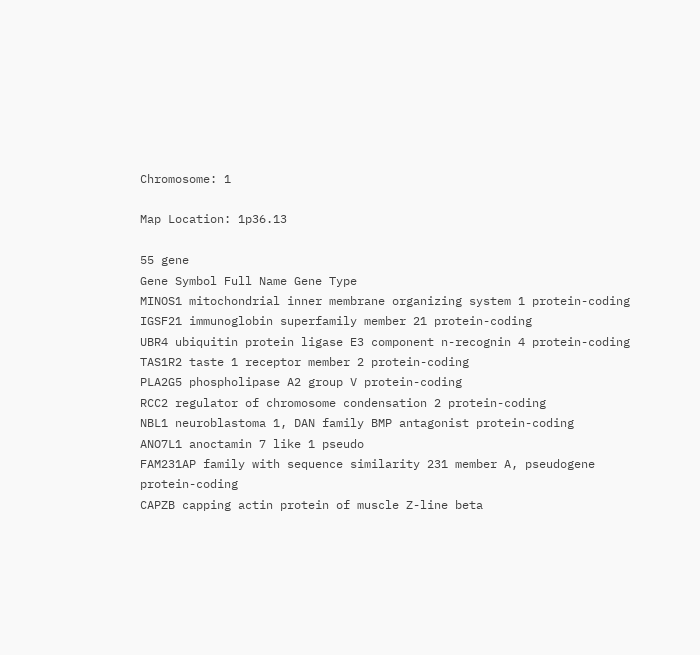Chromosome: 1

Map Location: 1p36.13

55 gene
Gene Symbol Full Name Gene Type
MINOS1 mitochondrial inner membrane organizing system 1 protein-coding
IGSF21 immunoglobin superfamily member 21 protein-coding
UBR4 ubiquitin protein ligase E3 component n-recognin 4 protein-coding
TAS1R2 taste 1 receptor member 2 protein-coding
PLA2G5 phospholipase A2 group V protein-coding
RCC2 regulator of chromosome condensation 2 protein-coding
NBL1 neuroblastoma 1, DAN family BMP antagonist protein-coding
ANO7L1 anoctamin 7 like 1 pseudo
FAM231AP family with sequence similarity 231 member A, pseudogene protein-coding
CAPZB capping actin protein of muscle Z-line beta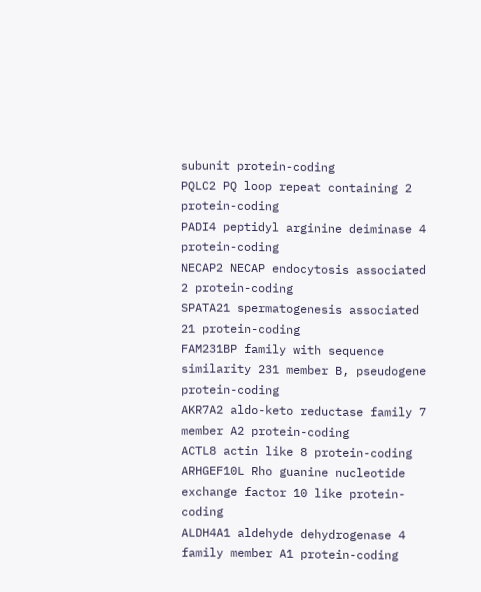subunit protein-coding
PQLC2 PQ loop repeat containing 2 protein-coding
PADI4 peptidyl arginine deiminase 4 protein-coding
NECAP2 NECAP endocytosis associated 2 protein-coding
SPATA21 spermatogenesis associated 21 protein-coding
FAM231BP family with sequence similarity 231 member B, pseudogene protein-coding
AKR7A2 aldo-keto reductase family 7 member A2 protein-coding
ACTL8 actin like 8 protein-coding
ARHGEF10L Rho guanine nucleotide exchange factor 10 like protein-coding
ALDH4A1 aldehyde dehydrogenase 4 family member A1 protein-coding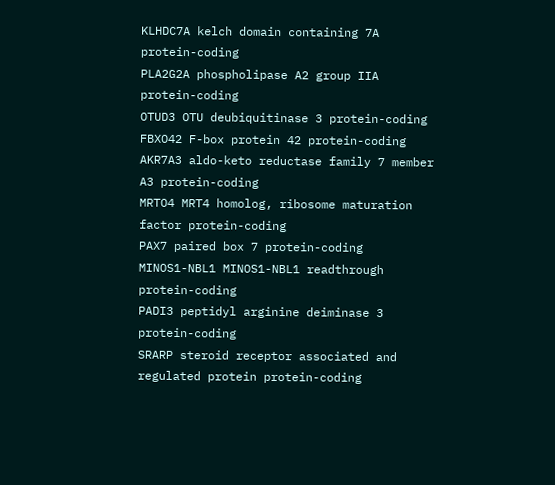KLHDC7A kelch domain containing 7A protein-coding
PLA2G2A phospholipase A2 group IIA protein-coding
OTUD3 OTU deubiquitinase 3 protein-coding
FBXO42 F-box protein 42 protein-coding
AKR7A3 aldo-keto reductase family 7 member A3 protein-coding
MRTO4 MRT4 homolog, ribosome maturation factor protein-coding
PAX7 paired box 7 protein-coding
MINOS1-NBL1 MINOS1-NBL1 readthrough protein-coding
PADI3 peptidyl arginine deiminase 3 protein-coding
SRARP steroid receptor associated and regulated protein protein-coding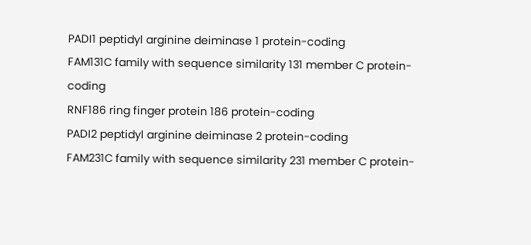PADI1 peptidyl arginine deiminase 1 protein-coding
FAM131C family with sequence similarity 131 member C protein-coding
RNF186 ring finger protein 186 protein-coding
PADI2 peptidyl arginine deiminase 2 protein-coding
FAM231C family with sequence similarity 231 member C protein-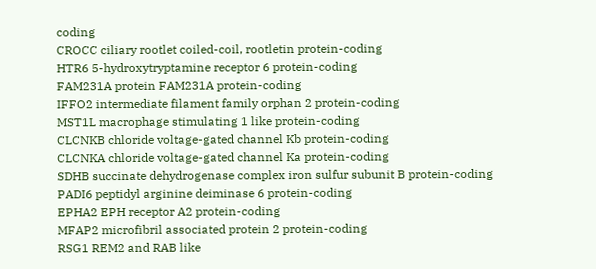coding
CROCC ciliary rootlet coiled-coil, rootletin protein-coding
HTR6 5-hydroxytryptamine receptor 6 protein-coding
FAM231A protein FAM231A protein-coding
IFFO2 intermediate filament family orphan 2 protein-coding
MST1L macrophage stimulating 1 like protein-coding
CLCNKB chloride voltage-gated channel Kb protein-coding
CLCNKA chloride voltage-gated channel Ka protein-coding
SDHB succinate dehydrogenase complex iron sulfur subunit B protein-coding
PADI6 peptidyl arginine deiminase 6 protein-coding
EPHA2 EPH receptor A2 protein-coding
MFAP2 microfibril associated protein 2 protein-coding
RSG1 REM2 and RAB like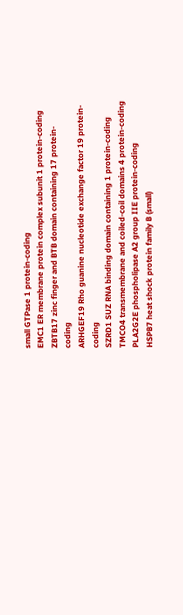small GTPase 1 protein-coding
EMC1 ER membrane protein complex subunit 1 protein-coding
ZBTB17 zinc finger and BTB domain containing 17 protein-coding
ARHGEF19 Rho guanine nucleotide exchange factor 19 protein-coding
SZRD1 SUZ RNA binding domain containing 1 protein-coding
TMCO4 transmembrane and coiled-coil domains 4 protein-coding
PLA2G2E phospholipase A2 group IIE protein-coding
HSPB7 heat shock protein family B (small)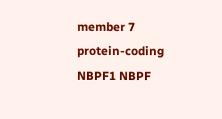member 7 protein-coding
NBPF1 NBPF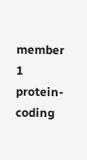member 1 protein-coding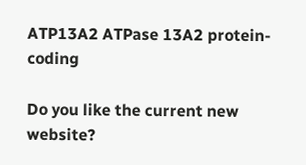ATP13A2 ATPase 13A2 protein-coding

Do you like the current new website?